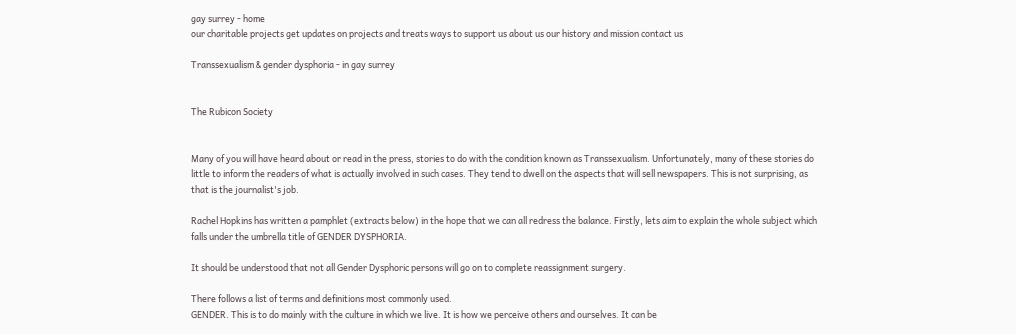gay surrey - home
our charitable projects get updates on projects and treats ways to support us about us our history and mission contact us

Transsexualism & gender dysphoria - in gay surrey


The Rubicon Society


Many of you will have heard about or read in the press, stories to do with the condition known as Transsexualism. Unfortunately, many of these stories do little to inform the readers of what is actually involved in such cases. They tend to dwell on the aspects that will sell newspapers. This is not surprising, as that is the journalist's job.

Rachel Hopkins has written a pamphlet (extracts below) in the hope that we can all redress the balance. Firstly, lets aim to explain the whole subject which falls under the umbrella title of GENDER DYSPHORIA.

It should be understood that not all Gender Dysphoric persons will go on to complete reassignment surgery.

There follows a list of terms and definitions most commonly used.
GENDER. This is to do mainly with the culture in which we live. It is how we perceive others and ourselves. It can be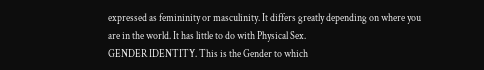expressed as femininity or masculinity. It differs greatly depending on where you are in the world. It has little to do with Physical Sex.
GENDER IDENTITY. This is the Gender to which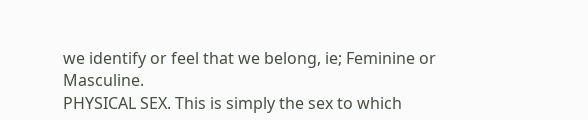we identify or feel that we belong, ie; Feminine or Masculine.
PHYSICAL SEX. This is simply the sex to which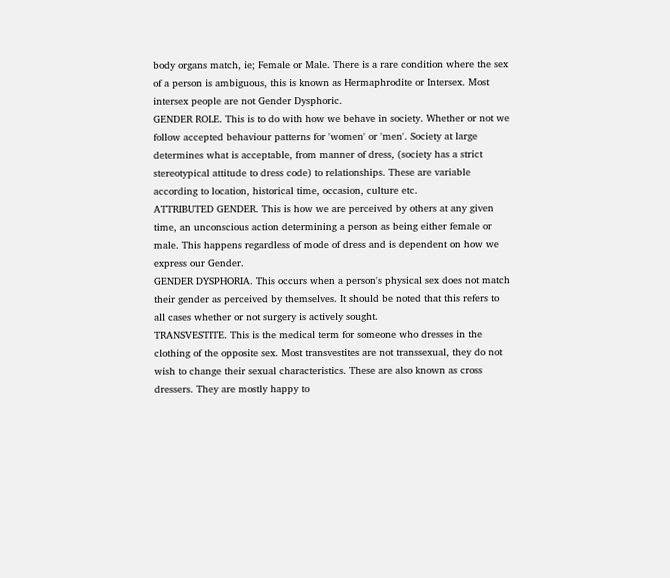body organs match, ie; Female or Male. There is a rare condition where the sex of a person is ambiguous, this is known as Hermaphrodite or Intersex. Most intersex people are not Gender Dysphoric.
GENDER ROLE. This is to do with how we behave in society. Whether or not we follow accepted behaviour patterns for 'women' or 'men'. Society at large determines what is acceptable, from manner of dress, (society has a strict stereotypical attitude to dress code) to relationships. These are variable according to location, historical time, occasion, culture etc.
ATTRIBUTED GENDER. This is how we are perceived by others at any given time, an unconscious action determining a person as being either female or male. This happens regardless of mode of dress and is dependent on how we express our Gender.
GENDER DYSPHORIA. This occurs when a person's physical sex does not match their gender as perceived by themselves. It should be noted that this refers to all cases whether or not surgery is actively sought.
TRANSVESTITE. This is the medical term for someone who dresses in the clothing of the opposite sex. Most transvestites are not transsexual, they do not wish to change their sexual characteristics. These are also known as cross dressers. They are mostly happy to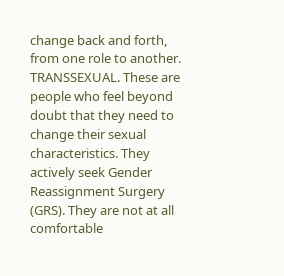change back and forth, from one role to another.
TRANSSEXUAL. These are people who feel beyond doubt that they need to change their sexual characteristics. They actively seek Gender Reassignment Surgery (GRS). They are not at all comfortable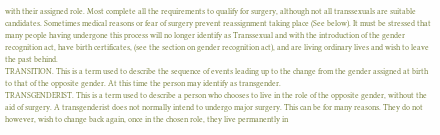with their assigned role. Most complete all the requirements to qualify for surgery, although not all transsexuals are suitable candidates. Sometimes medical reasons or fear of surgery prevent reassignment taking place (See below). It must be stressed that many people having undergone this process will no longer identify as Transsexual and with the introduction of the gender recognition act, have birth certificates, (see the section on gender recognition act), and are living ordinary lives and wish to leave the past behind.
TRANSITION. This is a term used to describe the sequence of events leading up to the change from the gender assigned at birth to that of the opposite gender. At this time the person may identify as transgender.
TRANSGENDERIST. This is a term used to describe a person who chooses to live in the role of the opposite gender, without the aid of surgery. A transgenderist does not normally intend to undergo major surgery. This can be for many reasons. They do not however, wish to change back again, once in the chosen role, they live permanently in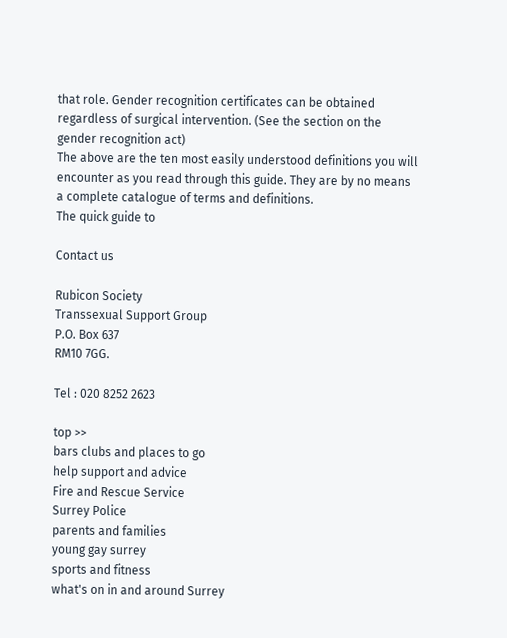that role. Gender recognition certificates can be obtained regardless of surgical intervention. (See the section on the gender recognition act)
The above are the ten most easily understood definitions you will encounter as you read through this guide. They are by no means a complete catalogue of terms and definitions.
The quick guide to

Contact us

Rubicon Society
Transsexual Support Group
P.O. Box 637
RM10 7GG.

Tel : 020 8252 2623

top >>
bars clubs and places to go
help support and advice
Fire and Rescue Service
Surrey Police
parents and families
young gay surrey
sports and fitness
what's on in and around Surrey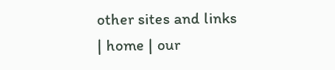other sites and links
| home | our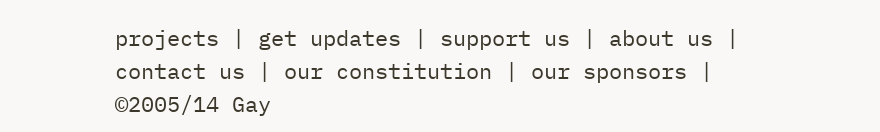projects | get updates | support us | about us | contact us | our constitution | our sponsors |
©2005/14 Gay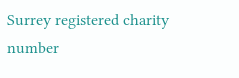Surrey registered charity number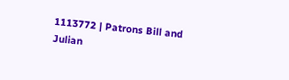1113772 | Patrons Bill and Julian